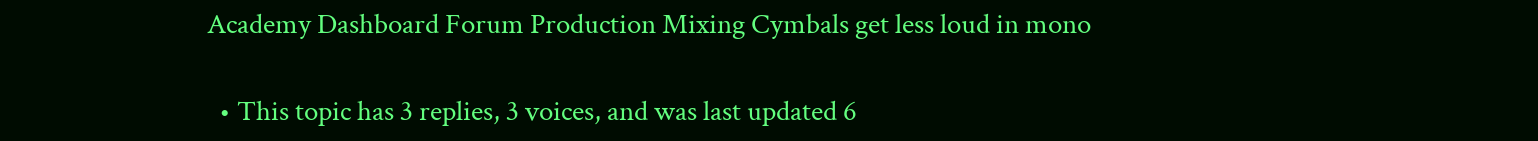Academy Dashboard Forum Production Mixing Cymbals get less loud in mono

  • This topic has 3 replies, 3 voices, and was last updated 6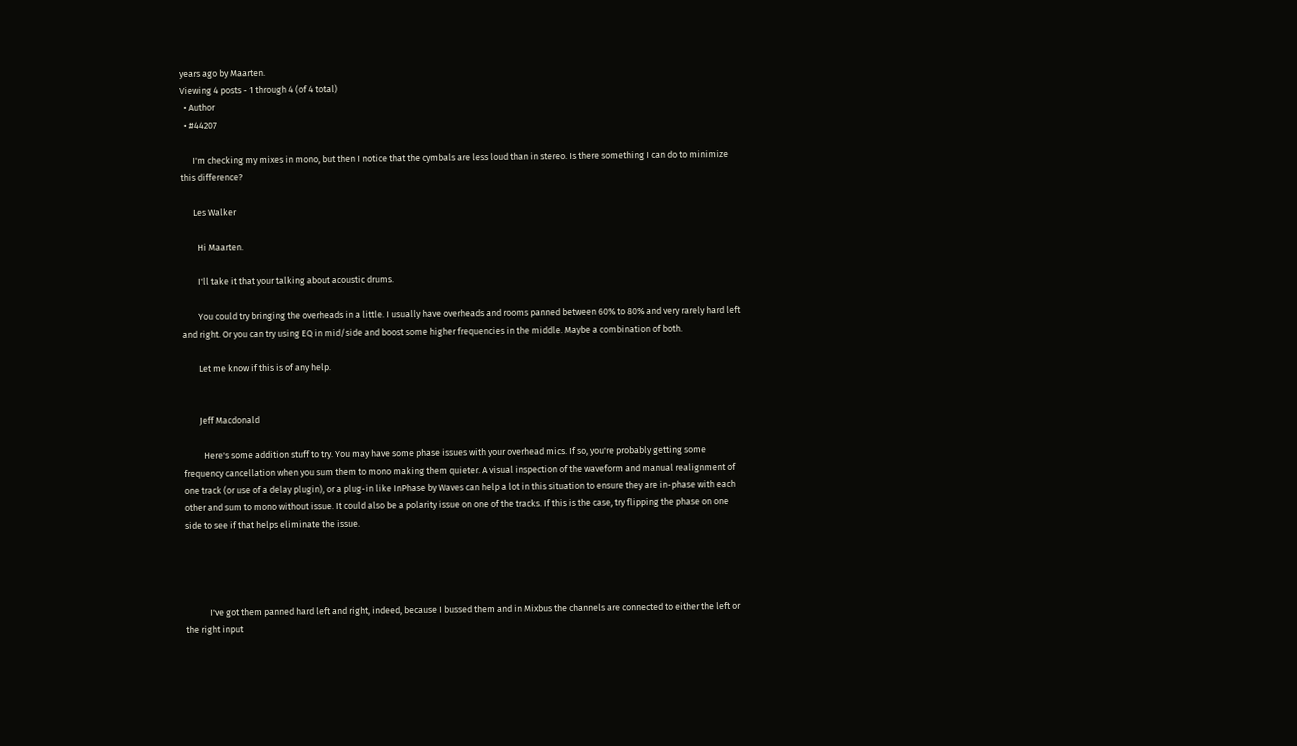years ago by Maarten.
Viewing 4 posts - 1 through 4 (of 4 total)
  • Author
  • #44207

      I'm checking my mixes in mono, but then I notice that the cymbals are less loud than in stereo. Is there something I can do to minimize this difference?

      Les Walker

        Hi Maarten.

        I'll take it that your talking about acoustic drums.

        You could try bringing the overheads in a little. I usually have overheads and rooms panned between 60% to 80% and very rarely hard left and right. Or you can try using EQ in mid/side and boost some higher frequencies in the middle. Maybe a combination of both.

        Let me know if this is of any help.


        Jeff Macdonald

          Here's some addition stuff to try. You may have some phase issues with your overhead mics. If so, you're probably getting some frequency cancellation when you sum them to mono making them quieter. A visual inspection of the waveform and manual realignment of one track (or use of a delay plugin), or a plug-in like InPhase by Waves can help a lot in this situation to ensure they are in-phase with each other and sum to mono without issue. It could also be a polarity issue on one of the tracks. If this is the case, try flipping the phase on one side to see if that helps eliminate the issue.




            I've got them panned hard left and right, indeed, because I bussed them and in Mixbus the channels are connected to either the left or the right input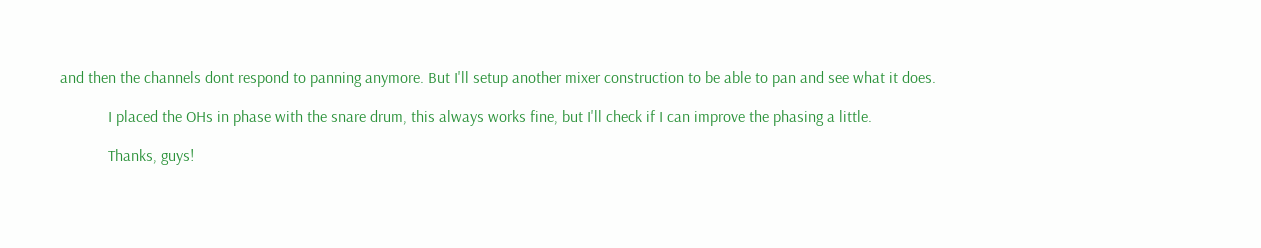and then the channels dont respond to panning anymore. But I'll setup another mixer construction to be able to pan and see what it does.

            I placed the OHs in phase with the snare drum, this always works fine, but I'll check if I can improve the phasing a little.

            Thanks, guys!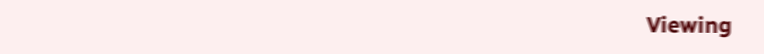Viewing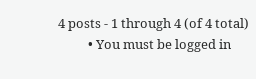4 posts - 1 through 4 (of 4 total)
          • You must be logged in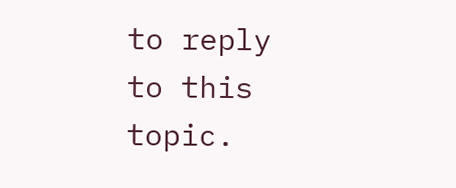to reply to this topic.